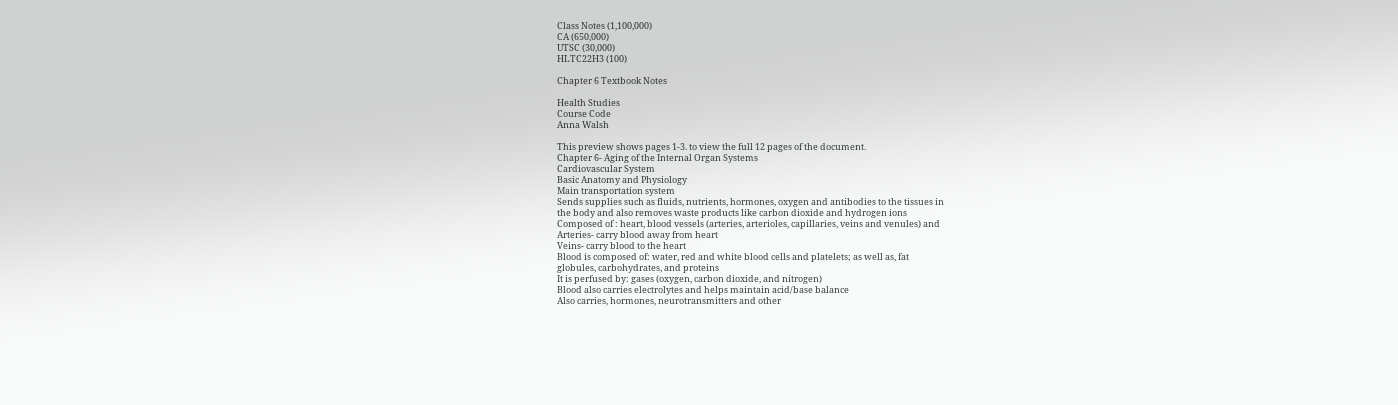Class Notes (1,100,000)
CA (650,000)
UTSC (30,000)
HLTC22H3 (100)

Chapter 6 Textbook Notes

Health Studies
Course Code
Anna Walsh

This preview shows pages 1-3. to view the full 12 pages of the document.
Chapter 6- Aging of the Internal Organ Systems
Cardiovascular System
Basic Anatomy and Physiology
Main transportation system
Sends supplies such as fluids, nutrients, hormones, oxygen and antibodies to the tissues in
the body and also removes waste products like carbon dioxide and hydrogen ions
Composed of : heart, blood vessels (arteries, arterioles, capillaries, veins and venules) and
Arteries- carry blood away from heart
Veins- carry blood to the heart
Blood is composed of: water, red and white blood cells and platelets; as well as, fat
globules, carbohydrates, and proteins
It is perfused by: gases (oxygen, carbon dioxide, and nitrogen)
Blood also carries electrolytes and helps maintain acid/base balance
Also carries, hormones, neurotransmitters and other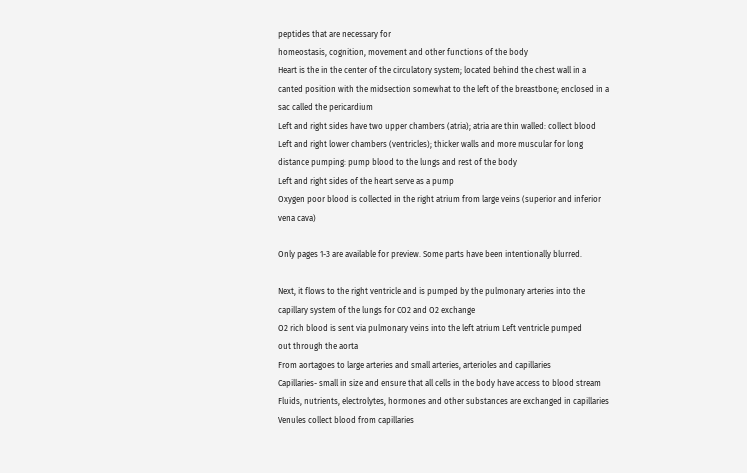peptides that are necessary for
homeostasis, cognition, movement and other functions of the body
Heart is the in the center of the circulatory system; located behind the chest wall in a
canted position with the midsection somewhat to the left of the breastbone; enclosed in a
sac called the pericardium
Left and right sides have two upper chambers (atria); atria are thin walled: collect blood
Left and right lower chambers (ventricles); thicker walls and more muscular for long
distance pumping: pump blood to the lungs and rest of the body
Left and right sides of the heart serve as a pump
Oxygen poor blood is collected in the right atrium from large veins (superior and inferior
vena cava)

Only pages 1-3 are available for preview. Some parts have been intentionally blurred.

Next, it flows to the right ventricle and is pumped by the pulmonary arteries into the
capillary system of the lungs for CO2 and O2 exchange
O2 rich blood is sent via pulmonary veins into the left atrium Left ventricle pumped
out through the aorta
From aortagoes to large arteries and small arteries, arterioles and capillaries
Capillaries- small in size and ensure that all cells in the body have access to blood stream
Fluids, nutrients, electrolytes, hormones and other substances are exchanged in capillaries
Venules collect blood from capillaries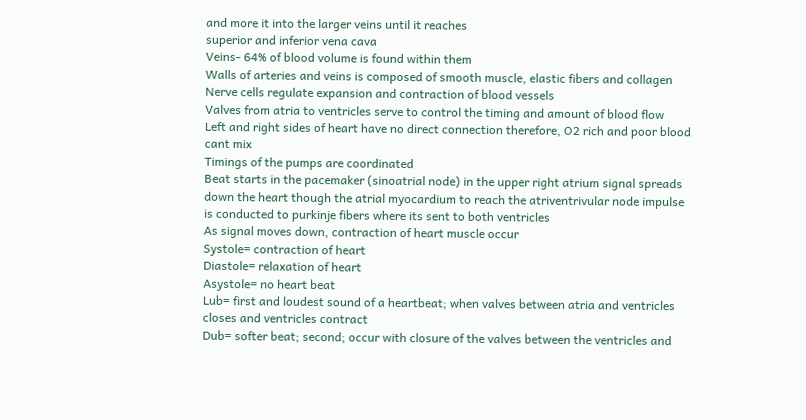and more it into the larger veins until it reaches
superior and inferior vena cava
Veins- 64% of blood volume is found within them
Walls of arteries and veins is composed of smooth muscle, elastic fibers and collagen
Nerve cells regulate expansion and contraction of blood vessels
Valves from atria to ventricles serve to control the timing and amount of blood flow
Left and right sides of heart have no direct connection therefore, O2 rich and poor blood
cant mix
Timings of the pumps are coordinated
Beat starts in the pacemaker (sinoatrial node) in the upper right atrium signal spreads
down the heart though the atrial myocardium to reach the atriventrivular node impulse
is conducted to purkinje fibers where its sent to both ventricles
As signal moves down, contraction of heart muscle occur
Systole= contraction of heart
Diastole= relaxation of heart
Asystole= no heart beat
Lub= first and loudest sound of a heartbeat; when valves between atria and ventricles
closes and ventricles contract
Dub= softer beat; second; occur with closure of the valves between the ventricles and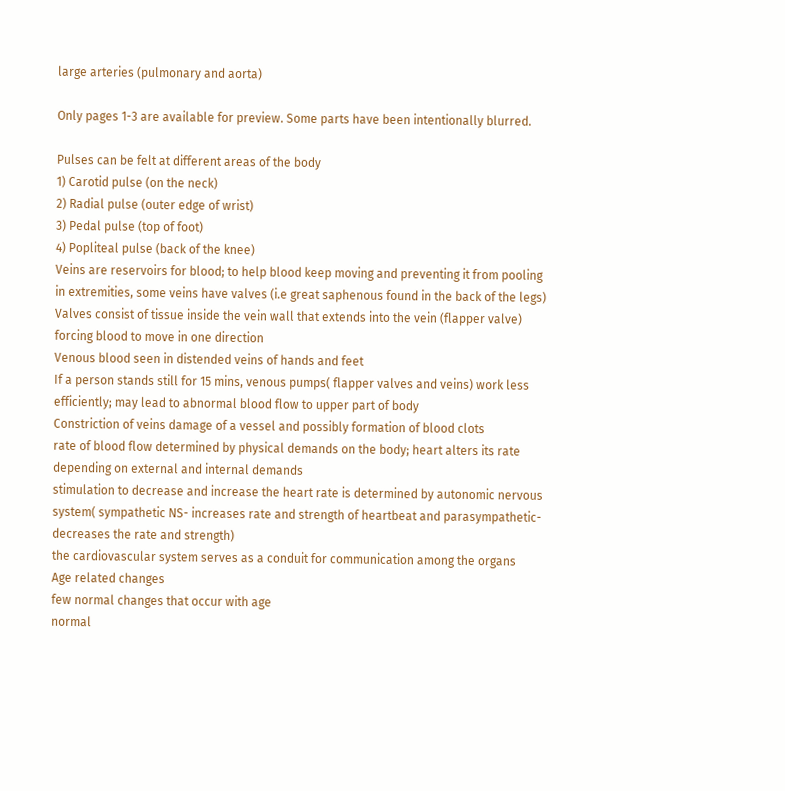large arteries (pulmonary and aorta)

Only pages 1-3 are available for preview. Some parts have been intentionally blurred.

Pulses can be felt at different areas of the body
1) Carotid pulse (on the neck)
2) Radial pulse (outer edge of wrist)
3) Pedal pulse (top of foot)
4) Popliteal pulse (back of the knee)
Veins are reservoirs for blood; to help blood keep moving and preventing it from pooling
in extremities, some veins have valves (i.e great saphenous found in the back of the legs)
Valves consist of tissue inside the vein wall that extends into the vein (flapper valve)
forcing blood to move in one direction
Venous blood seen in distended veins of hands and feet
If a person stands still for 15 mins, venous pumps( flapper valves and veins) work less
efficiently; may lead to abnormal blood flow to upper part of body
Constriction of veins damage of a vessel and possibly formation of blood clots
rate of blood flow determined by physical demands on the body; heart alters its rate
depending on external and internal demands
stimulation to decrease and increase the heart rate is determined by autonomic nervous
system( sympathetic NS- increases rate and strength of heartbeat and parasympathetic-
decreases the rate and strength)
the cardiovascular system serves as a conduit for communication among the organs
Age related changes
few normal changes that occur with age
normal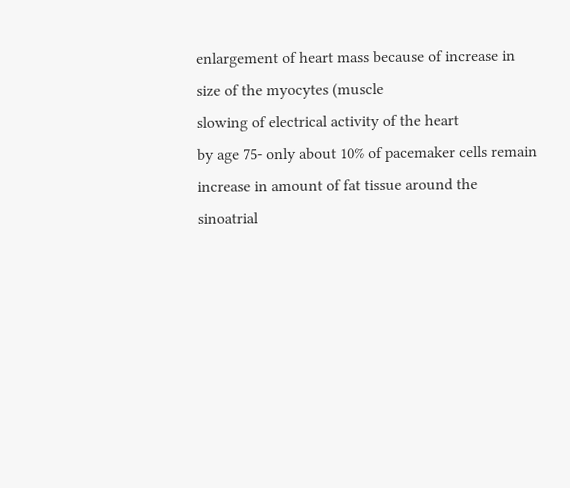enlargement of heart mass because of increase in size of the myocytes (muscle
slowing of electrical activity of the heart
by age 75- only about 10% of pacemaker cells remain
increase in amount of fat tissue around the sinoatrial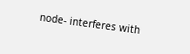node- interferes with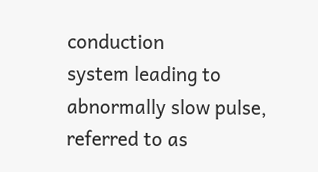conduction
system leading to abnormally slow pulse, referred to as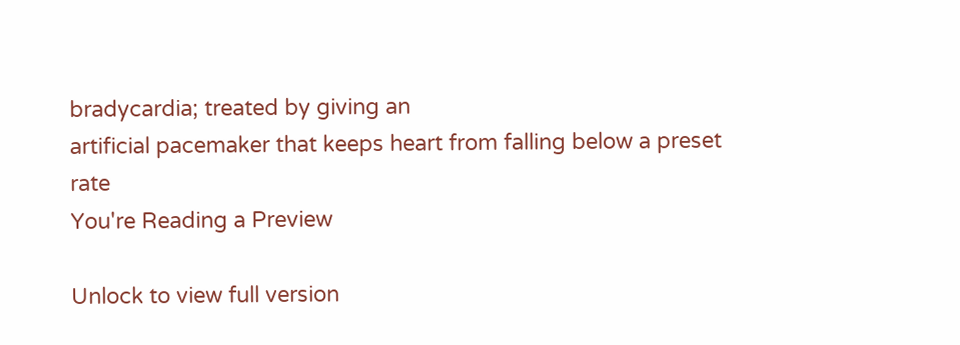bradycardia; treated by giving an
artificial pacemaker that keeps heart from falling below a preset rate
You're Reading a Preview

Unlock to view full version